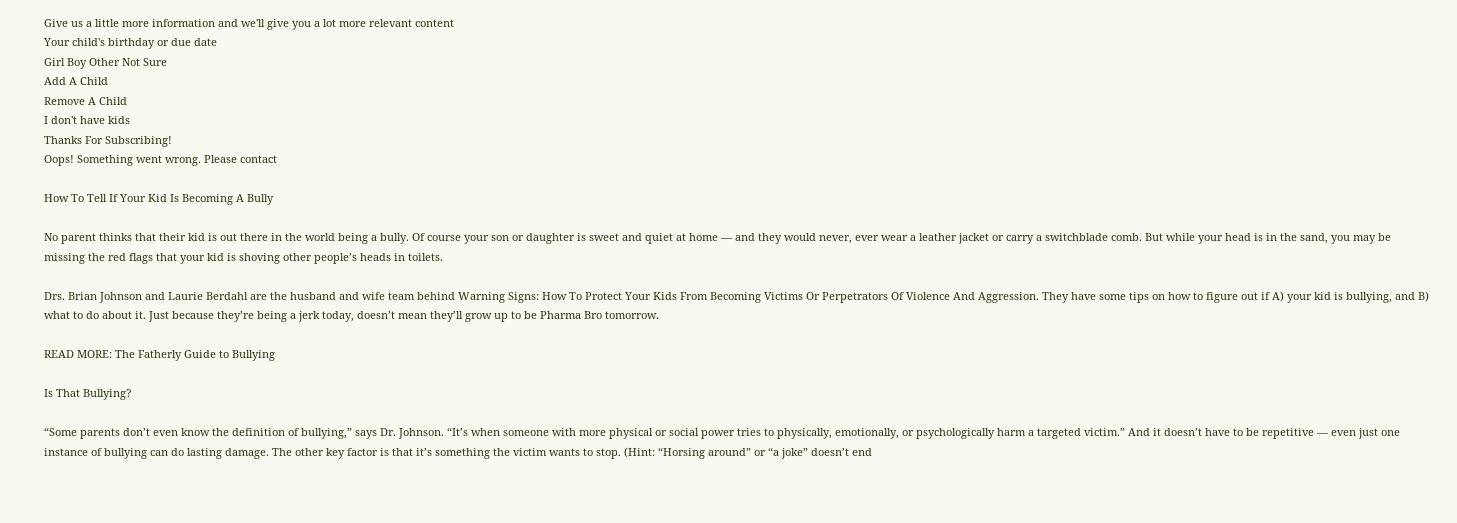Give us a little more information and we'll give you a lot more relevant content
Your child's birthday or due date
Girl Boy Other Not Sure
Add A Child
Remove A Child
I don't have kids
Thanks For Subscribing!
Oops! Something went wrong. Please contact

How To Tell If Your Kid Is Becoming A Bully

No parent thinks that their kid is out there in the world being a bully. Of course your son or daughter is sweet and quiet at home — and they would never, ever wear a leather jacket or carry a switchblade comb. But while your head is in the sand, you may be missing the red flags that your kid is shoving other people’s heads in toilets.

Drs. Brian Johnson and Laurie Berdahl are the husband and wife team behind Warning Signs: How To Protect Your Kids From Becoming Victims Or Perpetrators Of Violence And Aggression. They have some tips on how to figure out if A) your kid is bullying, and B) what to do about it. Just because they’re being a jerk today, doesn’t mean they’ll grow up to be Pharma Bro tomorrow.

READ MORE: The Fatherly Guide to Bullying

Is That Bullying?

“Some parents don’t even know the definition of bullying,” says Dr. Johnson. “It’s when someone with more physical or social power tries to physically, emotionally, or psychologically harm a targeted victim.” And it doesn’t have to be repetitive — even just one instance of bullying can do lasting damage. The other key factor is that it’s something the victim wants to stop. (Hint: “Horsing around” or “a joke” doesn’t end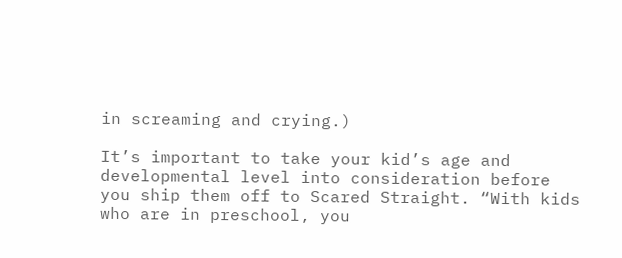in screaming and crying.)

It’s important to take your kid’s age and developmental level into consideration before you ship them off to Scared Straight. “With kids who are in preschool, you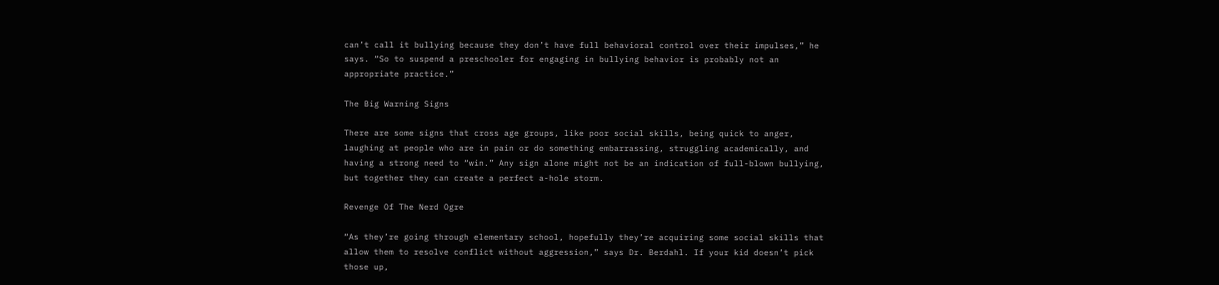can’t call it bullying because they don’t have full behavioral control over their impulses,” he says. “So to suspend a preschooler for engaging in bullying behavior is probably not an appropriate practice.”

The Big Warning Signs

There are some signs that cross age groups, like poor social skills, being quick to anger, laughing at people who are in pain or do something embarrassing, struggling academically, and having a strong need to “win.” Any sign alone might not be an indication of full-blown bullying, but together they can create a perfect a-hole storm.

Revenge Of The Nerd Ogre

“As they’re going through elementary school, hopefully they’re acquiring some social skills that allow them to resolve conflict without aggression,” says Dr. Berdahl. If your kid doesn’t pick those up,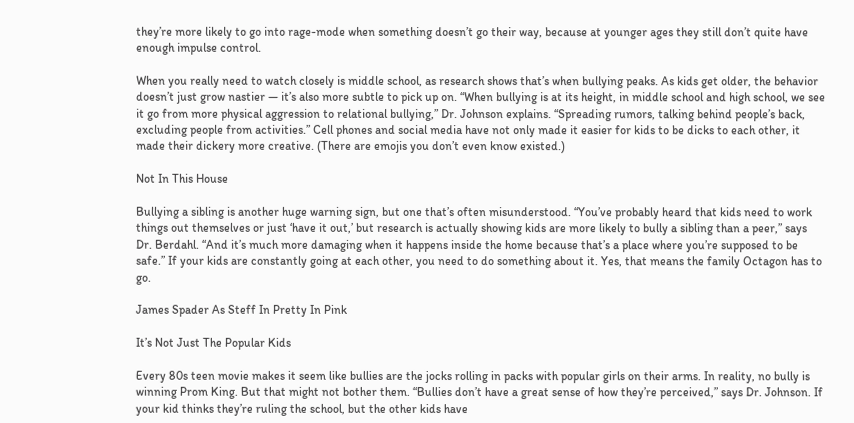they’re more likely to go into rage-mode when something doesn’t go their way, because at younger ages they still don’t quite have enough impulse control.

When you really need to watch closely is middle school, as research shows that’s when bullying peaks. As kids get older, the behavior doesn’t just grow nastier — it’s also more subtle to pick up on. “When bullying is at its height, in middle school and high school, we see it go from more physical aggression to relational bullying,” Dr. Johnson explains. “Spreading rumors, talking behind people’s back, excluding people from activities.” Cell phones and social media have not only made it easier for kids to be dicks to each other, it made their dickery more creative. (There are emojis you don’t even know existed.)

Not In This House

Bullying a sibling is another huge warning sign, but one that’s often misunderstood. “You’ve probably heard that kids need to work things out themselves or just ‘have it out,’ but research is actually showing kids are more likely to bully a sibling than a peer,” says Dr. Berdahl. “And it’s much more damaging when it happens inside the home because that’s a place where you’re supposed to be safe.” If your kids are constantly going at each other, you need to do something about it. Yes, that means the family Octagon has to go.

James Spader As Steff In Pretty In Pink

It’s Not Just The Popular Kids

Every 80s teen movie makes it seem like bullies are the jocks rolling in packs with popular girls on their arms. In reality, no bully is winning Prom King. But that might not bother them. “Bullies don’t have a great sense of how they’re perceived,” says Dr. Johnson. If your kid thinks they’re ruling the school, but the other kids have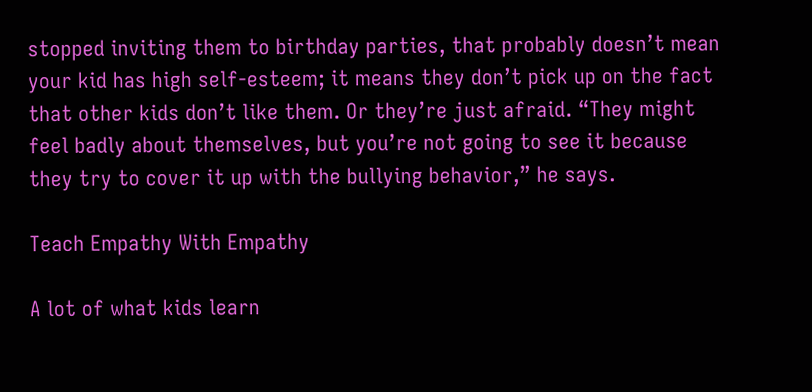stopped inviting them to birthday parties, that probably doesn’t mean your kid has high self-esteem; it means they don’t pick up on the fact that other kids don’t like them. Or they’re just afraid. “They might feel badly about themselves, but you’re not going to see it because they try to cover it up with the bullying behavior,” he says.

Teach Empathy With Empathy

A lot of what kids learn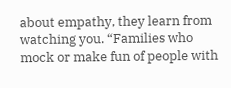about empathy, they learn from watching you. “Families who mock or make fun of people with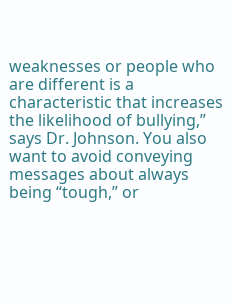weaknesses or people who are different is a characteristic that increases the likelihood of bullying,” says Dr. Johnson. You also want to avoid conveying messages about always being “tough,” or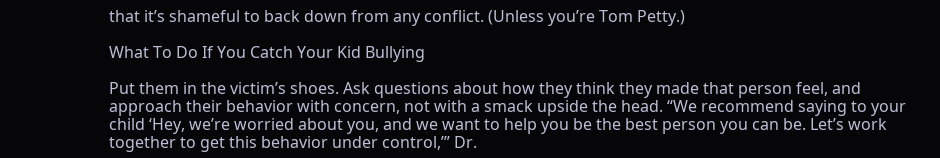that it’s shameful to back down from any conflict. (Unless you’re Tom Petty.)

What To Do If You Catch Your Kid Bullying

Put them in the victim’s shoes. Ask questions about how they think they made that person feel, and approach their behavior with concern, not with a smack upside the head. “We recommend saying to your child ‘Hey, we’re worried about you, and we want to help you be the best person you can be. Let’s work together to get this behavior under control,’” Dr.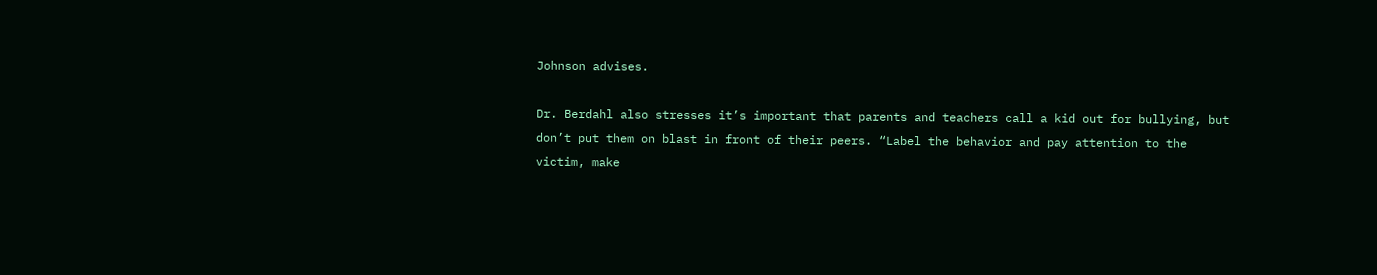Johnson advises.

Dr. Berdahl also stresses it’s important that parents and teachers call a kid out for bullying, but don’t put them on blast in front of their peers. “Label the behavior and pay attention to the victim, make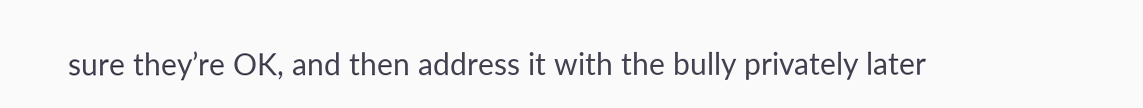sure they’re OK, and then address it with the bully privately later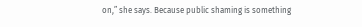on,” she says. Because public shaming is something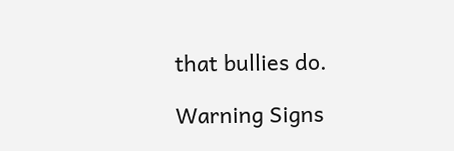that bullies do.

Warning Signs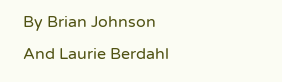By Brian Johnson And Laurie Berdahl